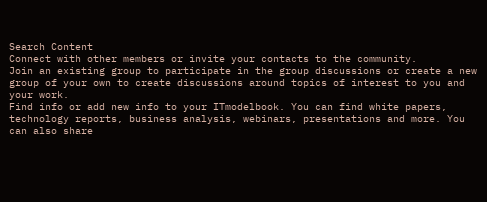Search Content
Connect with other members or invite your contacts to the community.
Join an existing group to participate in the group discussions or create a new group of your own to create discussions around topics of interest to you and your work.
Find info or add new info to your ITmodelbook. You can find white papers, technology reports, business analysis, webinars, presentations and more. You can also share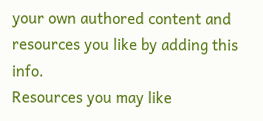your own authored content and resources you like by adding this info.
Resources you may like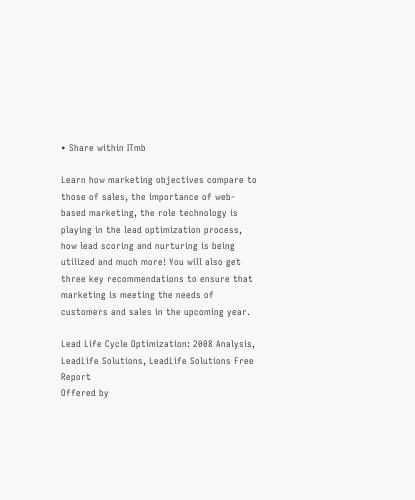• Share within ITmb

Learn how marketing objectives compare to those of sales, the importance of web-based marketing, the role technology is playing in the lead optimization process, how lead scoring and nurturing is being utilized and much more! You will also get three key recommendations to ensure that marketing is meeting the needs of customers and sales in the upcoming year.

Lead Life Cycle Optimization: 2008 Analysis, LeadLife Solutions, LeadLife Solutions Free Report
Offered by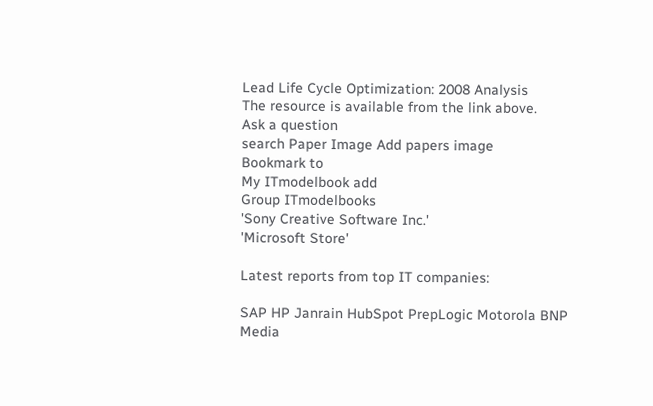Lead Life Cycle Optimization: 2008 Analysis
The resource is available from the link above.
Ask a question
search Paper Image Add papers image
Bookmark to
My ITmodelbook add
Group ITmodelbooks
'Sony Creative Software Inc.'
'Microsoft Store'

Latest reports from top IT companies:

SAP HP Janrain HubSpot PrepLogic Motorola BNP Media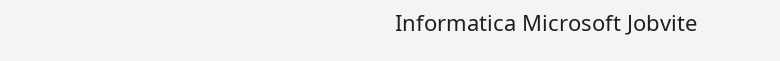Informatica Microsoft Jobvite